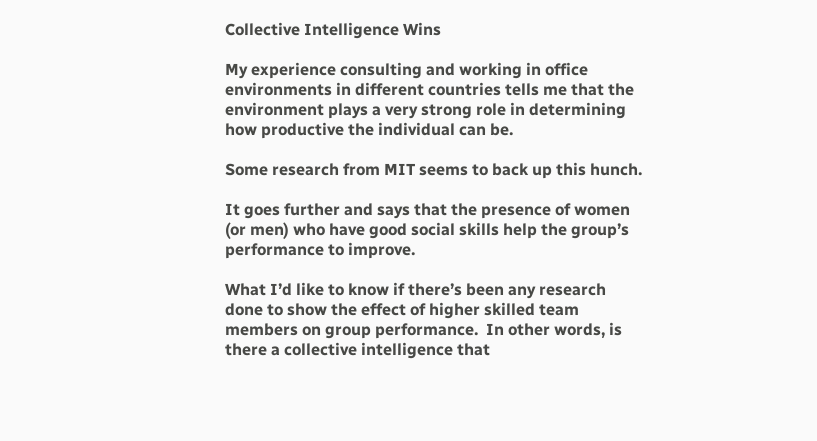Collective Intelligence Wins

My experience consulting and working in office environments in different countries tells me that the environment plays a very strong role in determining how productive the individual can be.

Some research from MIT seems to back up this hunch.

It goes further and says that the presence of women (or men) who have good social skills help the group’s performance to improve.

What I’d like to know if there’s been any research done to show the effect of higher skilled team members on group performance.  In other words, is there a collective intelligence that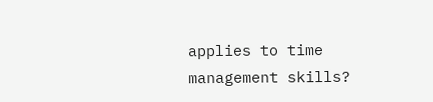applies to time management skills?